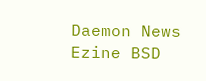Daemon News Ezine BSD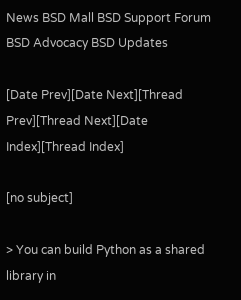News BSD Mall BSD Support Forum BSD Advocacy BSD Updates

[Date Prev][Date Next][Thread Prev][Thread Next][Date Index][Thread Index]

[no subject]

> You can build Python as a shared library in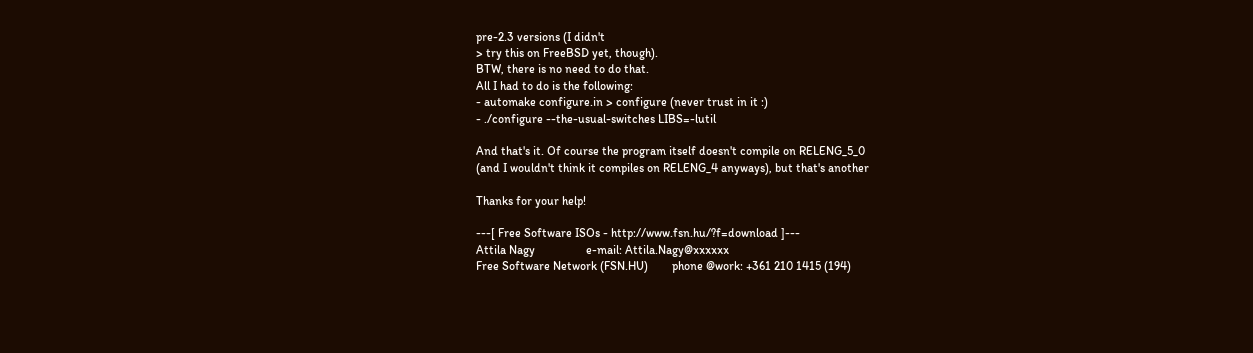pre-2.3 versions (I didn't
> try this on FreeBSD yet, though).
BTW, there is no need to do that.
All I had to do is the following:
- automake configure.in > configure (never trust in it :)
- ./configure --the-usual-switches LIBS=-lutil

And that's it. Of course the program itself doesn't compile on RELENG_5_0
(and I wouldn't think it compiles on RELENG_4 anyways), but that's another

Thanks for your help!

---[ Free Software ISOs - http://www.fsn.hu/?f=download ]---
Attila Nagy                 e-mail: Attila.Nagy@xxxxxx
Free Software Network (FSN.HU)        phone @work: +361 210 1415 (194)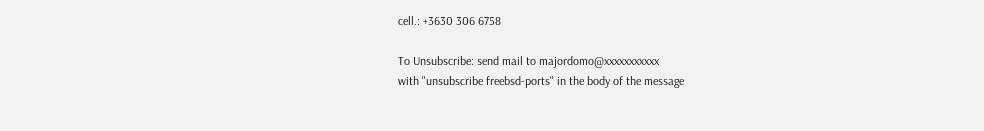cell.: +3630 306 6758

To Unsubscribe: send mail to majordomo@xxxxxxxxxxx
with "unsubscribe freebsd-ports" in the body of the message